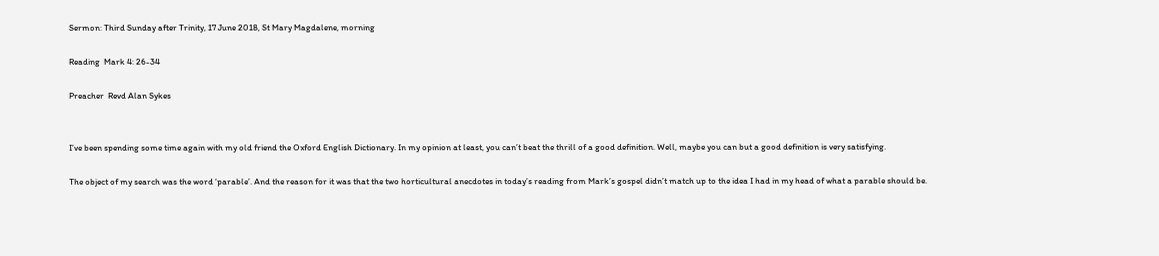Sermon: Third Sunday after Trinity, 17 June 2018, St Mary Magdalene, morning

Reading  Mark 4: 26-34

Preacher  Revd Alan Sykes


I’ve been spending some time again with my old friend the Oxford English Dictionary. In my opinion at least, you can’t beat the thrill of a good definition. Well, maybe you can but a good definition is very satisfying.

The object of my search was the word ‘parable’. And the reason for it was that the two horticultural anecdotes in today’s reading from Mark’s gospel didn’t match up to the idea I had in my head of what a parable should be.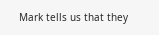Mark tells us that they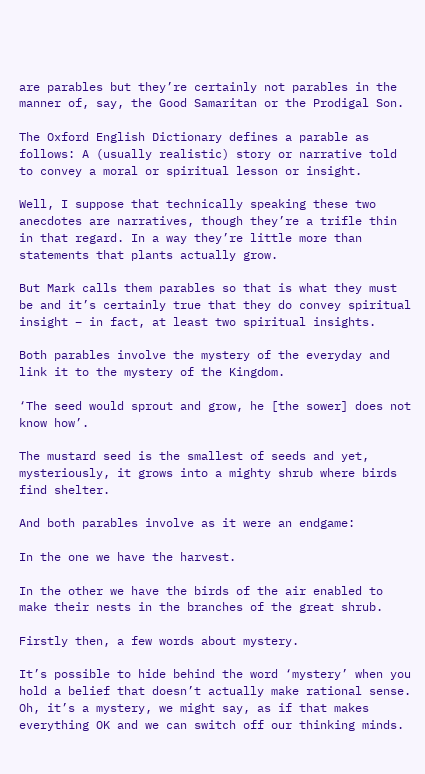are parables but they’re certainly not parables in the manner of, say, the Good Samaritan or the Prodigal Son.

The Oxford English Dictionary defines a parable as follows: A (usually realistic) story or narrative told to convey a moral or spiritual lesson or insight.

Well, I suppose that technically speaking these two anecdotes are narratives, though they’re a trifle thin in that regard. In a way they’re little more than statements that plants actually grow.

But Mark calls them parables so that is what they must be and it’s certainly true that they do convey spiritual insight – in fact, at least two spiritual insights.

Both parables involve the mystery of the everyday and link it to the mystery of the Kingdom.

‘The seed would sprout and grow, he [the sower] does not know how’.

The mustard seed is the smallest of seeds and yet, mysteriously, it grows into a mighty shrub where birds find shelter.

And both parables involve as it were an endgame:

In the one we have the harvest.

In the other we have the birds of the air enabled to make their nests in the branches of the great shrub.

Firstly then, a few words about mystery.

It’s possible to hide behind the word ‘mystery’ when you hold a belief that doesn’t actually make rational sense. Oh, it’s a mystery, we might say, as if that makes everything OK and we can switch off our thinking minds.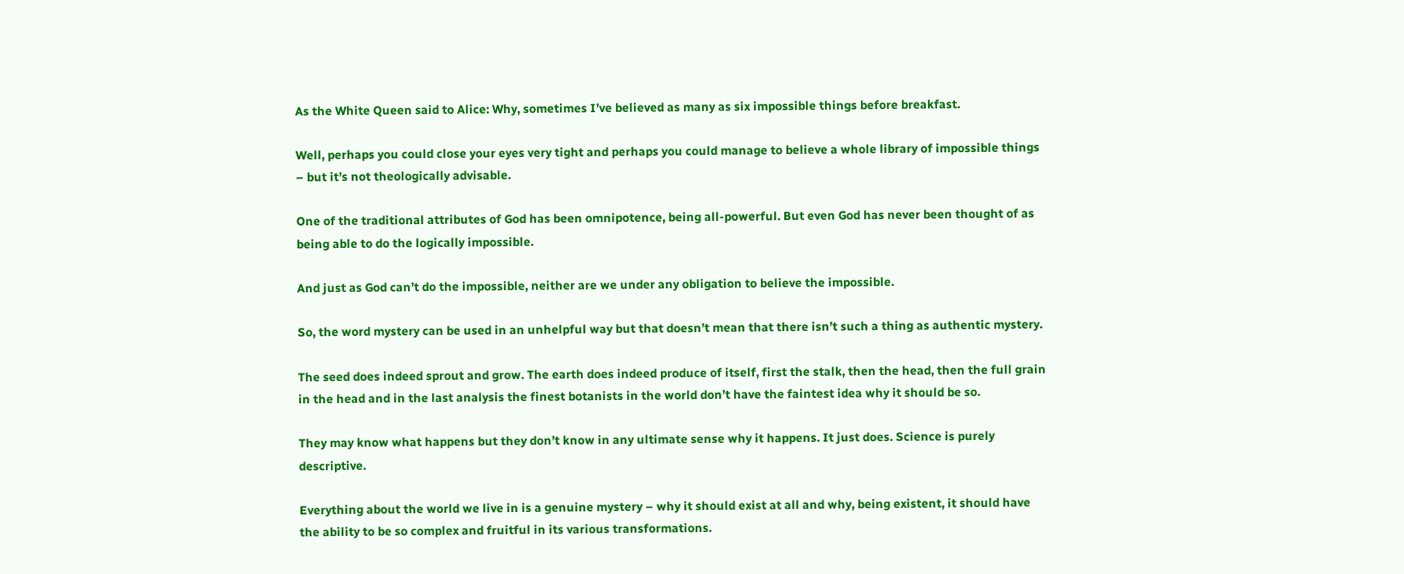As the White Queen said to Alice: Why, sometimes I’ve believed as many as six impossible things before breakfast.

Well, perhaps you could close your eyes very tight and perhaps you could manage to believe a whole library of impossible things – but it’s not theologically advisable.

One of the traditional attributes of God has been omnipotence, being all-powerful. But even God has never been thought of as being able to do the logically impossible.

And just as God can’t do the impossible, neither are we under any obligation to believe the impossible.

So, the word mystery can be used in an unhelpful way but that doesn’t mean that there isn’t such a thing as authentic mystery.

The seed does indeed sprout and grow. The earth does indeed produce of itself, first the stalk, then the head, then the full grain in the head and in the last analysis the finest botanists in the world don’t have the faintest idea why it should be so.

They may know what happens but they don’t know in any ultimate sense why it happens. It just does. Science is purely descriptive.

Everything about the world we live in is a genuine mystery – why it should exist at all and why, being existent, it should have the ability to be so complex and fruitful in its various transformations.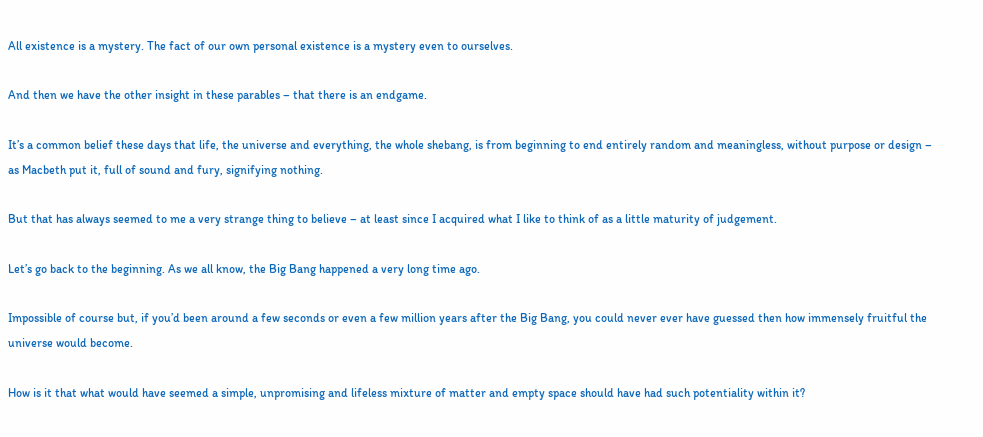All existence is a mystery. The fact of our own personal existence is a mystery even to ourselves.

And then we have the other insight in these parables – that there is an endgame.

It’s a common belief these days that life, the universe and everything, the whole shebang, is from beginning to end entirely random and meaningless, without purpose or design – as Macbeth put it, full of sound and fury, signifying nothing.

But that has always seemed to me a very strange thing to believe – at least since I acquired what I like to think of as a little maturity of judgement.

Let’s go back to the beginning. As we all know, the Big Bang happened a very long time ago.

Impossible of course but, if you’d been around a few seconds or even a few million years after the Big Bang, you could never ever have guessed then how immensely fruitful the universe would become.

How is it that what would have seemed a simple, unpromising and lifeless mixture of matter and empty space should have had such potentiality within it?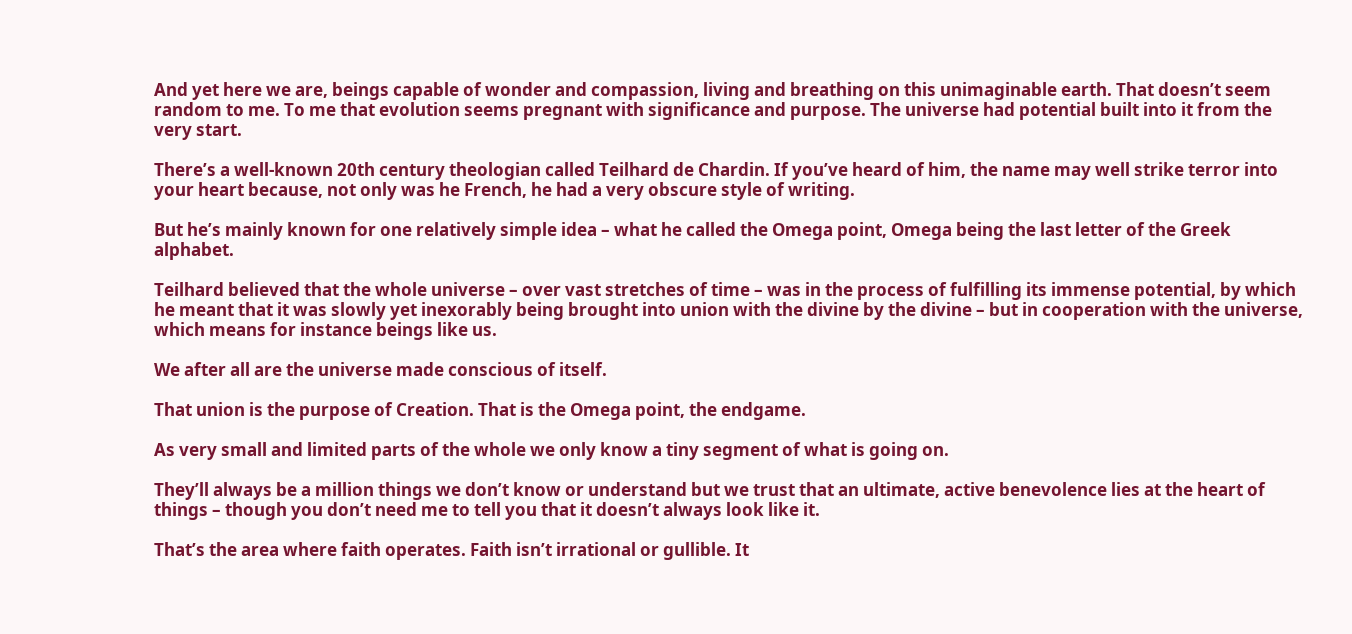And yet here we are, beings capable of wonder and compassion, living and breathing on this unimaginable earth. That doesn’t seem random to me. To me that evolution seems pregnant with significance and purpose. The universe had potential built into it from the very start.

There’s a well-known 20th century theologian called Teilhard de Chardin. If you’ve heard of him, the name may well strike terror into your heart because, not only was he French, he had a very obscure style of writing.

But he’s mainly known for one relatively simple idea – what he called the Omega point, Omega being the last letter of the Greek alphabet.

Teilhard believed that the whole universe – over vast stretches of time – was in the process of fulfilling its immense potential, by which he meant that it was slowly yet inexorably being brought into union with the divine by the divine – but in cooperation with the universe, which means for instance beings like us.

We after all are the universe made conscious of itself.

That union is the purpose of Creation. That is the Omega point, the endgame.

As very small and limited parts of the whole we only know a tiny segment of what is going on.

They’ll always be a million things we don’t know or understand but we trust that an ultimate, active benevolence lies at the heart of things – though you don’t need me to tell you that it doesn’t always look like it.

That’s the area where faith operates. Faith isn’t irrational or gullible. It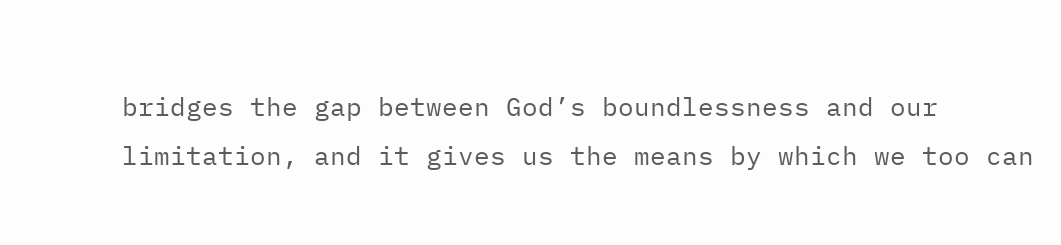bridges the gap between God’s boundlessness and our limitation, and it gives us the means by which we too can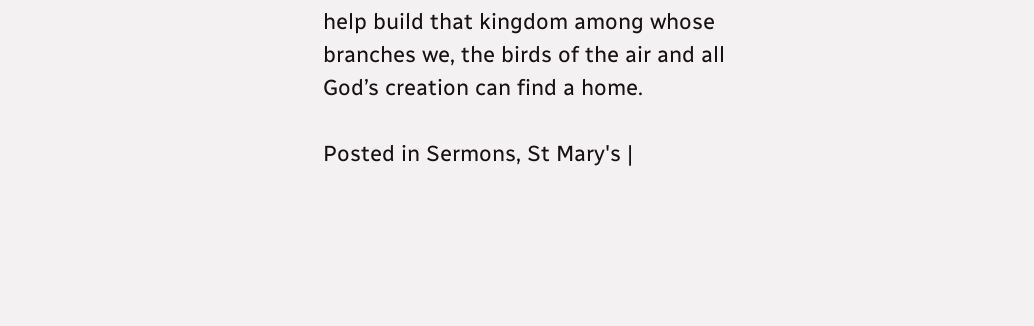help build that kingdom among whose branches we, the birds of the air and all God’s creation can find a home.

Posted in Sermons, St Mary's |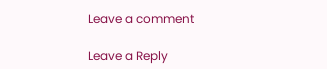Leave a comment

Leave a Reply